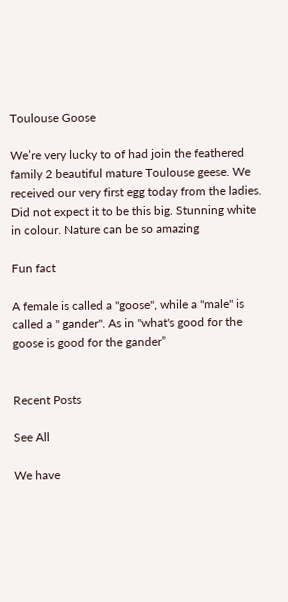Toulouse Goose

We’re very lucky to of had join the feathered family 2 beautiful mature Toulouse geese. We received our very first egg today from the ladies. Did not expect it to be this big. Stunning white in colour. Nature can be so amazing

Fun fact

A female is called a "goose", while a "male" is called a " gander". As in "what's good for the goose is good for the gander”


Recent Posts

See All

We have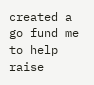created a go fund me to help raise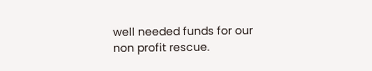well needed funds for our non profit rescue.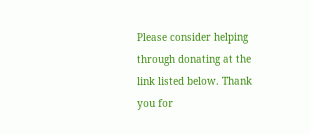Please consider helping through donating at the link listed below. Thank you for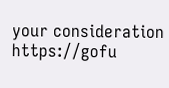your consideration https://gofu